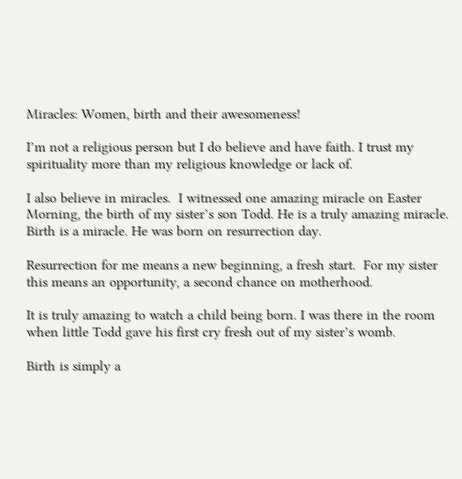Miracles: Women, birth and their awesomeness!

I’m not a religious person but I do believe and have faith. I trust my spirituality more than my religious knowledge or lack of.

I also believe in miracles.  I witnessed one amazing miracle on Easter Morning, the birth of my sister’s son Todd. He is a truly amazing miracle. Birth is a miracle. He was born on resurrection day.

Resurrection for me means a new beginning, a fresh start.  For my sister this means an opportunity, a second chance on motherhood.

It is truly amazing to watch a child being born. I was there in the room when little Todd gave his first cry fresh out of my sister’s womb.

Birth is simply a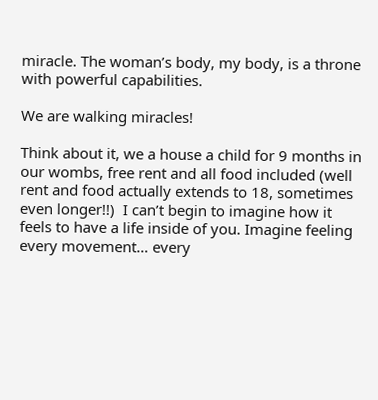miracle. The woman’s body, my body, is a throne with powerful capabilities.

We are walking miracles!

Think about it, we a house a child for 9 months in our wombs, free rent and all food included (well rent and food actually extends to 18, sometimes even longer!!)  I can’t begin to imagine how it feels to have a life inside of you. Imagine feeling every movement… every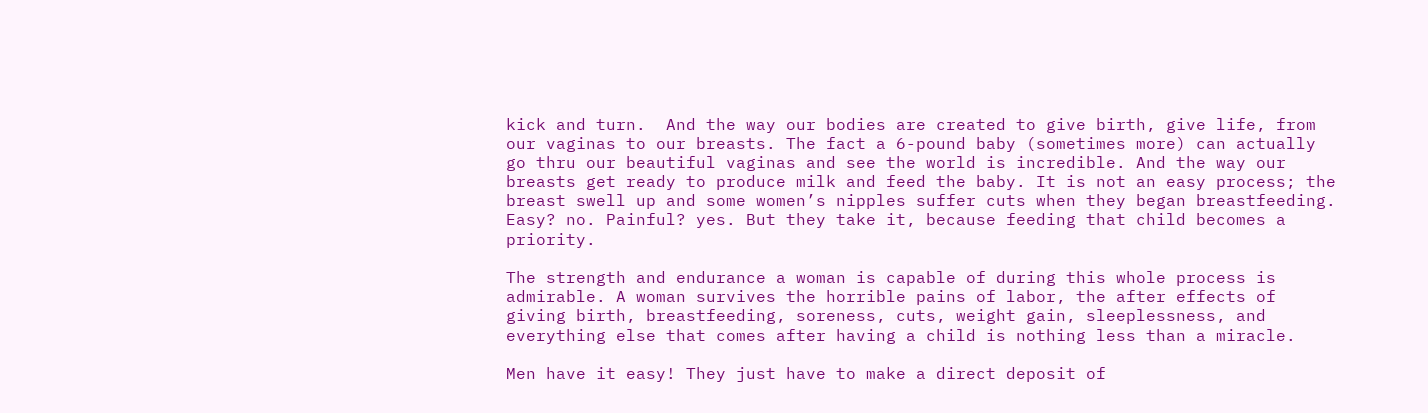kick and turn.  And the way our bodies are created to give birth, give life, from our vaginas to our breasts. The fact a 6-pound baby (sometimes more) can actually go thru our beautiful vaginas and see the world is incredible. And the way our breasts get ready to produce milk and feed the baby. It is not an easy process; the breast swell up and some women’s nipples suffer cuts when they began breastfeeding. Easy? no. Painful? yes. But they take it, because feeding that child becomes a priority.

The strength and endurance a woman is capable of during this whole process is admirable. A woman survives the horrible pains of labor, the after effects of giving birth, breastfeeding, soreness, cuts, weight gain, sleeplessness, and everything else that comes after having a child is nothing less than a miracle.

Men have it easy! They just have to make a direct deposit of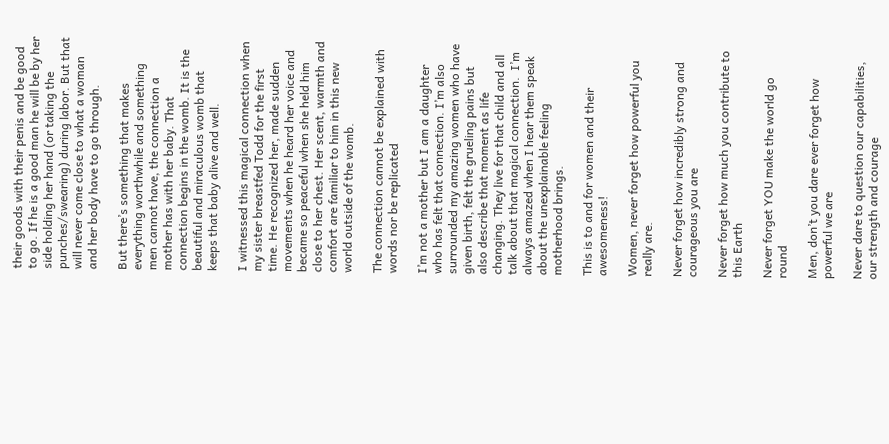their goods with their penis and be good to go. If he is a good man he will be by her side holding her hand (or taking the punches/swearing) during labor. But that will never come close to what a woman and her body have to go through.

But there’s something that makes everything worthwhile and something men cannot have, the connection a mother has with her baby. That connection begins in the womb. It is the beautiful and miraculous womb that keeps that baby alive and well.

I witnessed this magical connection when my sister breastfed Todd for the first time. He recognized her, made sudden movements when he heard her voice and became so peaceful when she held him close to her chest. Her scent, warmth and comfort are familiar to him in this new world outside of the womb.

The connection cannot be explained with words nor be replicated

I’m not a mother but I am a daughter who has felt that connection. I’m also surrounded my amazing women who have given birth, felt the grueling pains but also describe that moment as life changing. They live for that child and all talk about that magical connection.  I’m always amazed when I hear them speak about the unexplainable feeling motherhood brings.

This is to and for women and their awesomeness!

Women, never forget how powerful you really are.

Never forget how incredibly strong and courageous you are

Never forget how much you contribute to this Earth

Never forget YOU make the world go round

Men, don’t you dare ever forget how powerful we are

Never dare to question our capabilities, our strength and courage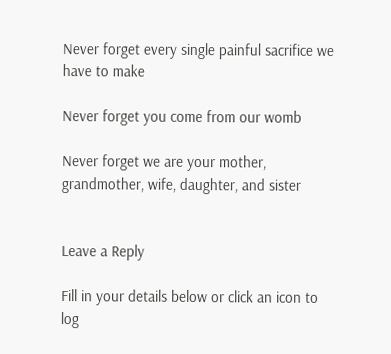Never forget every single painful sacrifice we have to make

Never forget you come from our womb

Never forget we are your mother, grandmother, wife, daughter, and sister


Leave a Reply

Fill in your details below or click an icon to log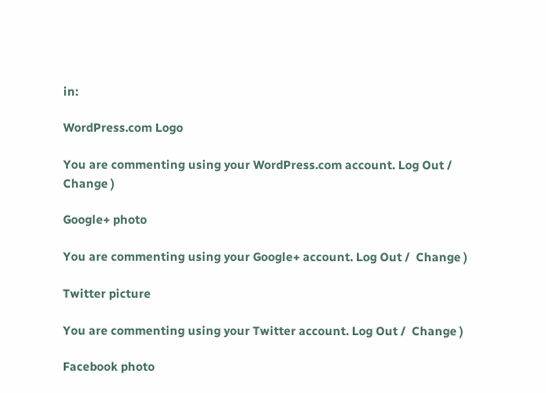in:

WordPress.com Logo

You are commenting using your WordPress.com account. Log Out /  Change )

Google+ photo

You are commenting using your Google+ account. Log Out /  Change )

Twitter picture

You are commenting using your Twitter account. Log Out /  Change )

Facebook photo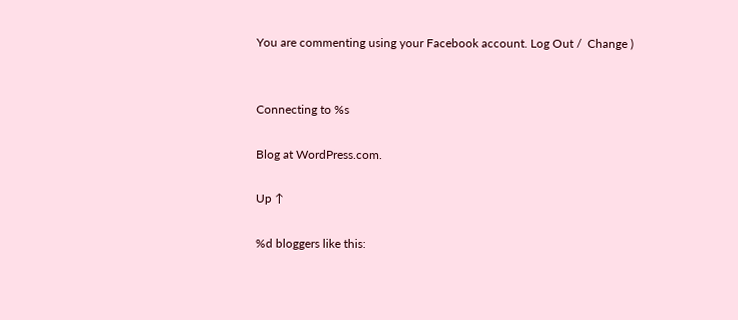You are commenting using your Facebook account. Log Out /  Change )


Connecting to %s

Blog at WordPress.com.

Up ↑

%d bloggers like this: